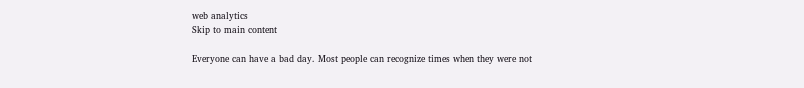web analytics
Skip to main content

Everyone can have a bad day. Most people can recognize times when they were not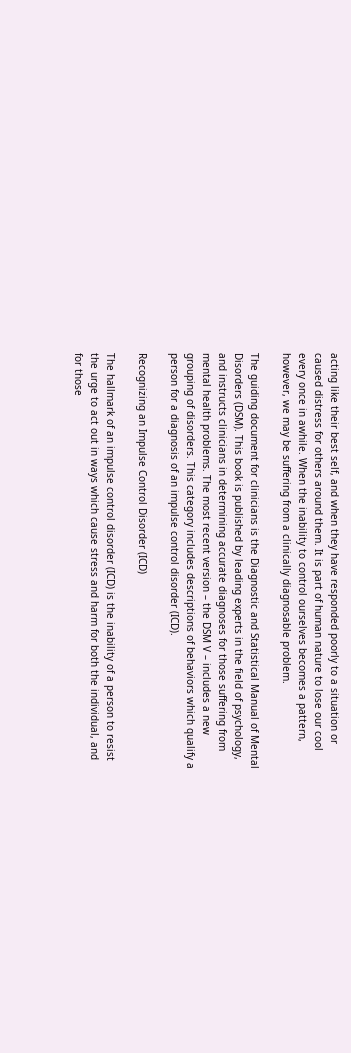acting like their best self, and when they have responded poorly to a situation or caused distress for others around them. It is part of human nature to lose our cool every once in awhile. When the inability to control ourselves becomes a pattern, however, we may be suffering from a clinically diagnosable problem.

The guiding document for clinicians is the Diagnostic and Statistical Manual of Mental Disorders (DSM). This book is published by leading experts in the field of psychology, and instructs clinicians in determining accurate diagnoses for those suffering from mental health problems. The most recent version – the DSM V – includes a new grouping of disorders. This category includes descriptions of behaviors which qualify a person for a diagnosis of an impulse control disorder (ICD).

Recognizing an Impulse Control Disorder (ICD)

The hallmark of an impulse control disorder (ICD) is the inability of a person to resist the urge to act out in ways which cause stress and harm for both the individual, and for those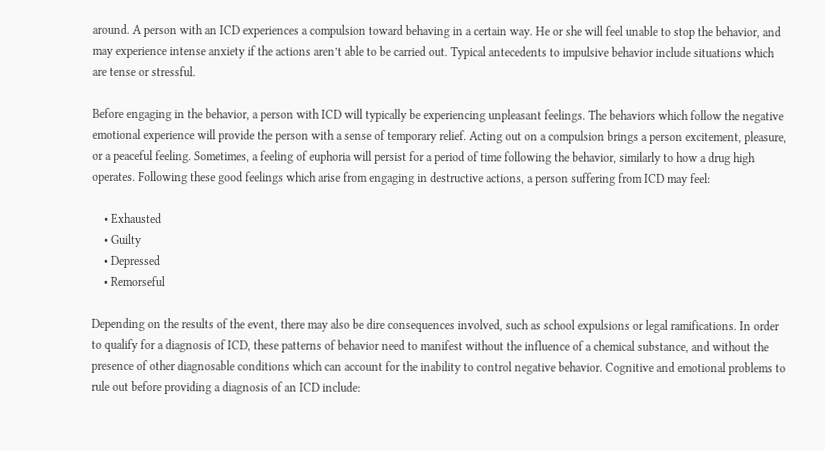around. A person with an ICD experiences a compulsion toward behaving in a certain way. He or she will feel unable to stop the behavior, and may experience intense anxiety if the actions aren’t able to be carried out. Typical antecedents to impulsive behavior include situations which are tense or stressful.

Before engaging in the behavior, a person with ICD will typically be experiencing unpleasant feelings. The behaviors which follow the negative emotional experience will provide the person with a sense of temporary relief. Acting out on a compulsion brings a person excitement, pleasure, or a peaceful feeling. Sometimes, a feeling of euphoria will persist for a period of time following the behavior, similarly to how a drug high operates. Following these good feelings which arise from engaging in destructive actions, a person suffering from ICD may feel:

    • Exhausted
    • Guilty
    • Depressed
    • Remorseful

Depending on the results of the event, there may also be dire consequences involved, such as school expulsions or legal ramifications. In order to qualify for a diagnosis of ICD, these patterns of behavior need to manifest without the influence of a chemical substance, and without the presence of other diagnosable conditions which can account for the inability to control negative behavior. Cognitive and emotional problems to rule out before providing a diagnosis of an ICD include: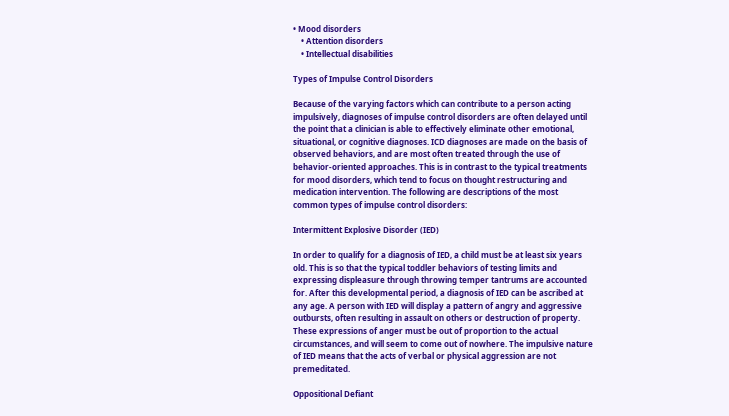• Mood disorders
    • Attention disorders
    • Intellectual disabilities

Types of Impulse Control Disorders

Because of the varying factors which can contribute to a person acting impulsively, diagnoses of impulse control disorders are often delayed until the point that a clinician is able to effectively eliminate other emotional, situational, or cognitive diagnoses. ICD diagnoses are made on the basis of observed behaviors, and are most often treated through the use of behavior-oriented approaches. This is in contrast to the typical treatments for mood disorders, which tend to focus on thought restructuring and medication intervention. The following are descriptions of the most common types of impulse control disorders:

Intermittent Explosive Disorder (IED)

In order to qualify for a diagnosis of IED, a child must be at least six years old. This is so that the typical toddler behaviors of testing limits and expressing displeasure through throwing temper tantrums are accounted for. After this developmental period, a diagnosis of IED can be ascribed at any age. A person with IED will display a pattern of angry and aggressive outbursts, often resulting in assault on others or destruction of property. These expressions of anger must be out of proportion to the actual circumstances, and will seem to come out of nowhere. The impulsive nature of IED means that the acts of verbal or physical aggression are not premeditated.

Oppositional Defiant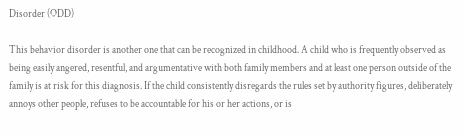Disorder (ODD)

This behavior disorder is another one that can be recognized in childhood. A child who is frequently observed as being easily angered, resentful, and argumentative with both family members and at least one person outside of the family is at risk for this diagnosis. If the child consistently disregards the rules set by authority figures, deliberately annoys other people, refuses to be accountable for his or her actions, or is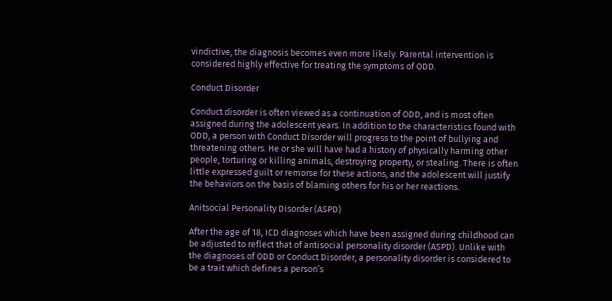vindictive, the diagnosis becomes even more likely. Parental intervention is considered highly effective for treating the symptoms of ODD.

Conduct Disorder

Conduct disorder is often viewed as a continuation of ODD, and is most often assigned during the adolescent years. In addition to the characteristics found with ODD, a person with Conduct Disorder will progress to the point of bullying and threatening others. He or she will have had a history of physically harming other people, torturing or killing animals, destroying property, or stealing. There is often little expressed guilt or remorse for these actions, and the adolescent will justify the behaviors on the basis of blaming others for his or her reactions.

Anitsocial Personality Disorder (ASPD)

After the age of 18, ICD diagnoses which have been assigned during childhood can be adjusted to reflect that of antisocial personality disorder (ASPD). Unlike with the diagnoses of ODD or Conduct Disorder, a personality disorder is considered to be a trait which defines a person’s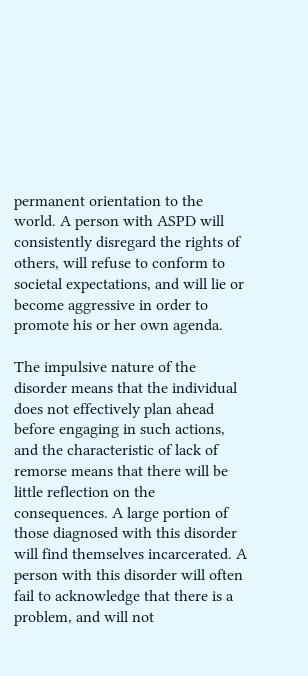permanent orientation to the world. A person with ASPD will consistently disregard the rights of others, will refuse to conform to societal expectations, and will lie or become aggressive in order to promote his or her own agenda.

The impulsive nature of the disorder means that the individual does not effectively plan ahead before engaging in such actions, and the characteristic of lack of remorse means that there will be little reflection on the consequences. A large portion of those diagnosed with this disorder will find themselves incarcerated. A person with this disorder will often fail to acknowledge that there is a problem, and will not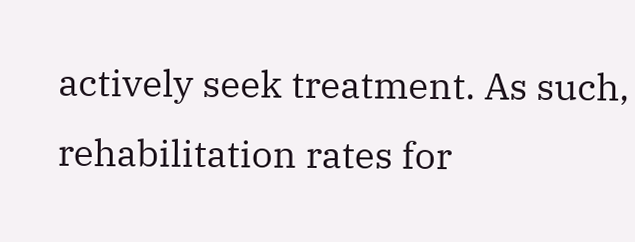actively seek treatment. As such, rehabilitation rates for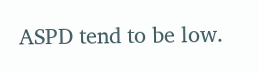ASPD tend to be low.